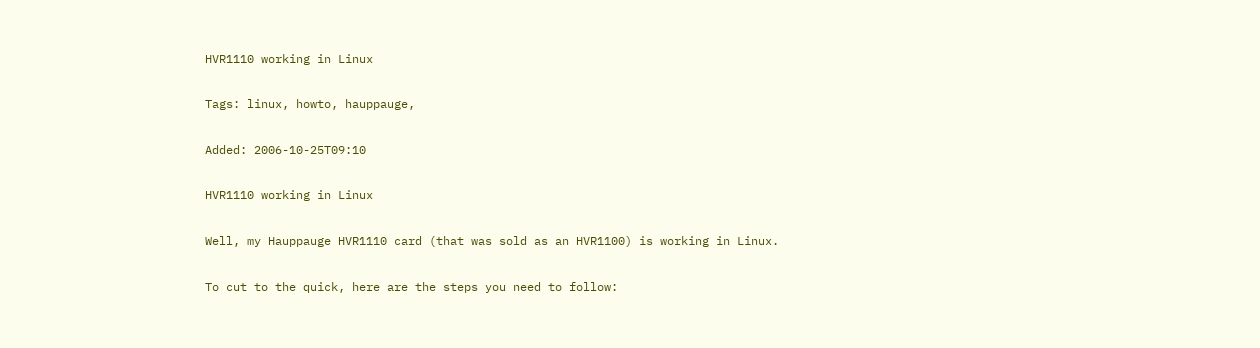HVR1110 working in Linux

Tags: linux, howto, hauppauge,

Added: 2006-10-25T09:10

HVR1110 working in Linux

Well, my Hauppauge HVR1110 card (that was sold as an HVR1100) is working in Linux.

To cut to the quick, here are the steps you need to follow: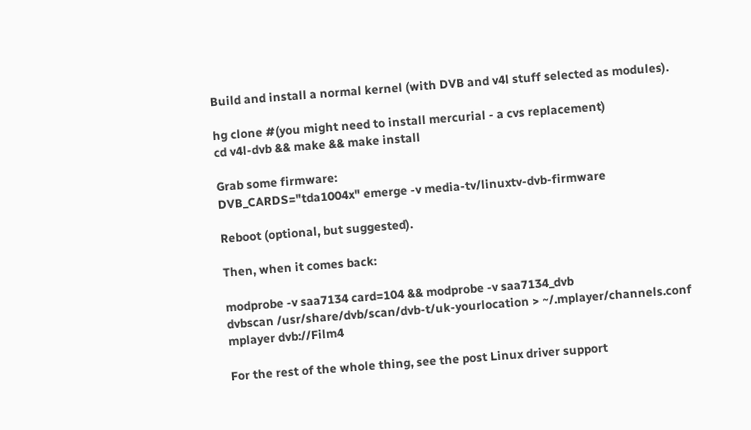Build and install a normal kernel (with DVB and v4l stuff selected as modules).

hg clone #(you might need to install mercurial - a cvs replacement)
cd v4l-dvb && make && make install

Grab some firmware:
DVB_CARDS="tda1004x" emerge -v media-tv/linuxtv-dvb-firmware

Reboot (optional, but suggested).

Then, when it comes back:

modprobe -v saa7134 card=104 && modprobe -v saa7134_dvb
dvbscan /usr/share/dvb/scan/dvb-t/uk-yourlocation > ~/.mplayer/channels.conf
mplayer dvb://Film4

For the rest of the whole thing, see the post Linux driver support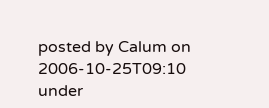posted by Calum on 2006-10-25T09:10 under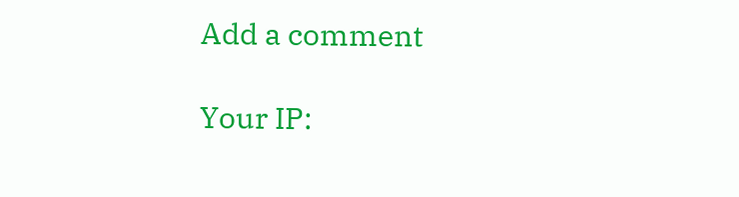Add a comment

Your IP: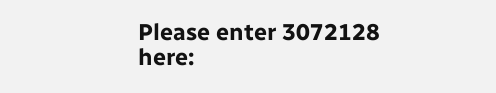Please enter 3072128 here: